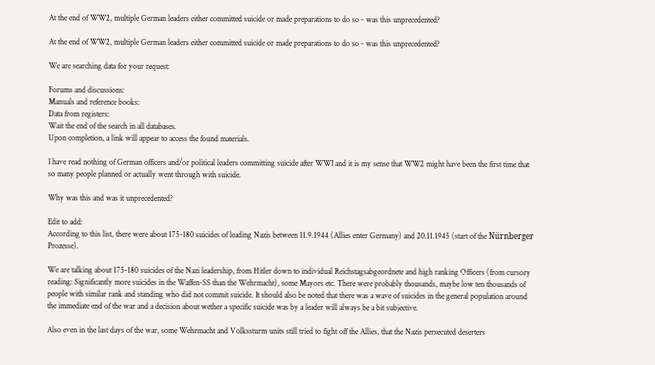At the end of WW2, multiple German leaders either committed suicide or made preparations to do so - was this unprecedented?

At the end of WW2, multiple German leaders either committed suicide or made preparations to do so - was this unprecedented?

We are searching data for your request:

Forums and discussions:
Manuals and reference books:
Data from registers:
Wait the end of the search in all databases.
Upon completion, a link will appear to access the found materials.

I have read nothing of German officers and/or political leaders committing suicide after WWI and it is my sense that WW2 might have been the first time that so many people planned or actually went through with suicide.

Why was this and was it unprecedented?

Edit to add:
According to this list, there were about 175-180 suicides of leading Nazis between 11.9.1944 (Allies enter Germany) and 20.11.1945 (start of the Nürnberger Prozesse).

We are talking about 175-180 suicides of the Nazi leadership, from Hitler down to individual Reichstagsabgeordnete and high ranking Officers (from cursory reading: Significantly more suicides in the Waffen-SS than the Wehrmacht), some Mayors etc. There were probably thousands, maybe low ten thousands of people with similar rank and standing who did not commit suicide. It should also be noted that there was a wave of suicides in the general population around the immediate end of the war and a decision about wether a specific suicide was by a leader will always be a bit subjective.

Also even in the last days of the war, some Wehrmacht and Volkssturm units still tried to fight off the Allies, that the Nazis persecuted deserters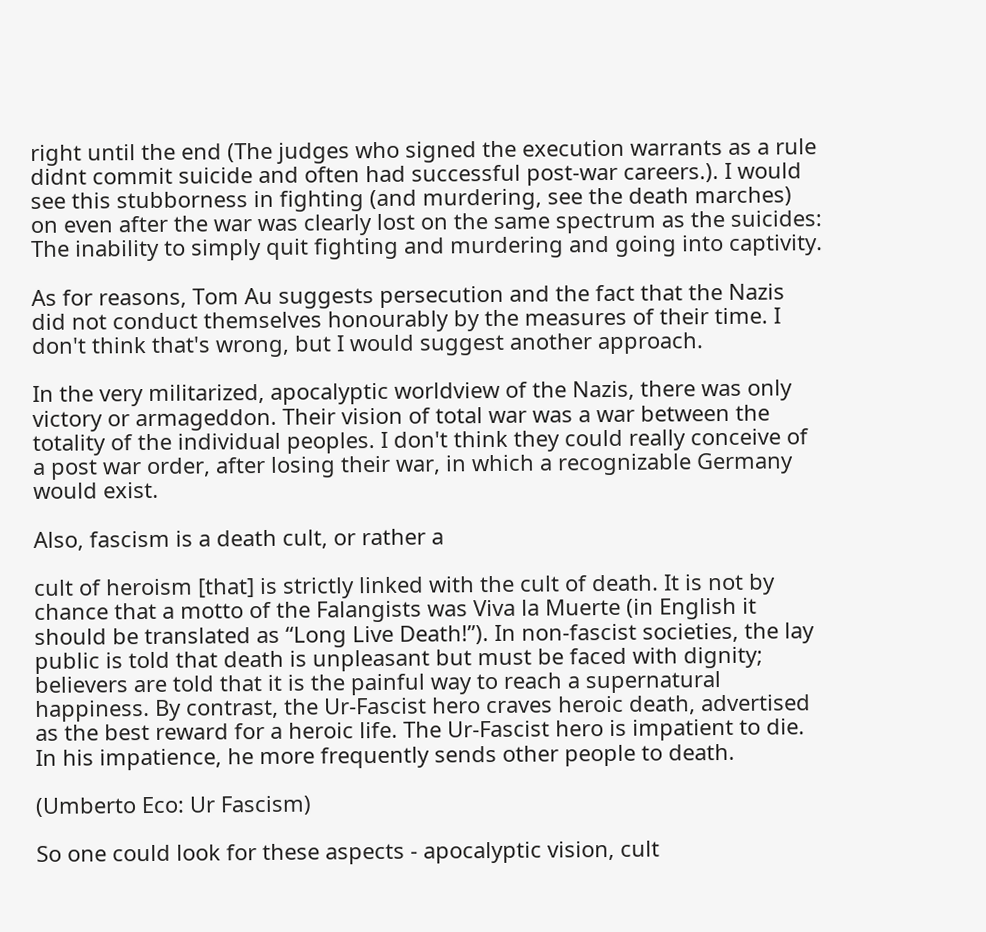right until the end (The judges who signed the execution warrants as a rule didnt commit suicide and often had successful post-war careers.). I would see this stubborness in fighting (and murdering, see the death marches) on even after the war was clearly lost on the same spectrum as the suicides: The inability to simply quit fighting and murdering and going into captivity.

As for reasons, Tom Au suggests persecution and the fact that the Nazis did not conduct themselves honourably by the measures of their time. I don't think that's wrong, but I would suggest another approach.

In the very militarized, apocalyptic worldview of the Nazis, there was only victory or armageddon. Their vision of total war was a war between the totality of the individual peoples. I don't think they could really conceive of a post war order, after losing their war, in which a recognizable Germany would exist.

Also, fascism is a death cult, or rather a

cult of heroism [that] is strictly linked with the cult of death. It is not by chance that a motto of the Falangists was Viva la Muerte (in English it should be translated as “Long Live Death!”). In non-fascist societies, the lay public is told that death is unpleasant but must be faced with dignity; believers are told that it is the painful way to reach a supernatural happiness. By contrast, the Ur-Fascist hero craves heroic death, advertised as the best reward for a heroic life. The Ur-Fascist hero is impatient to die. In his impatience, he more frequently sends other people to death.

(Umberto Eco: Ur Fascism)

So one could look for these aspects - apocalyptic vision, cult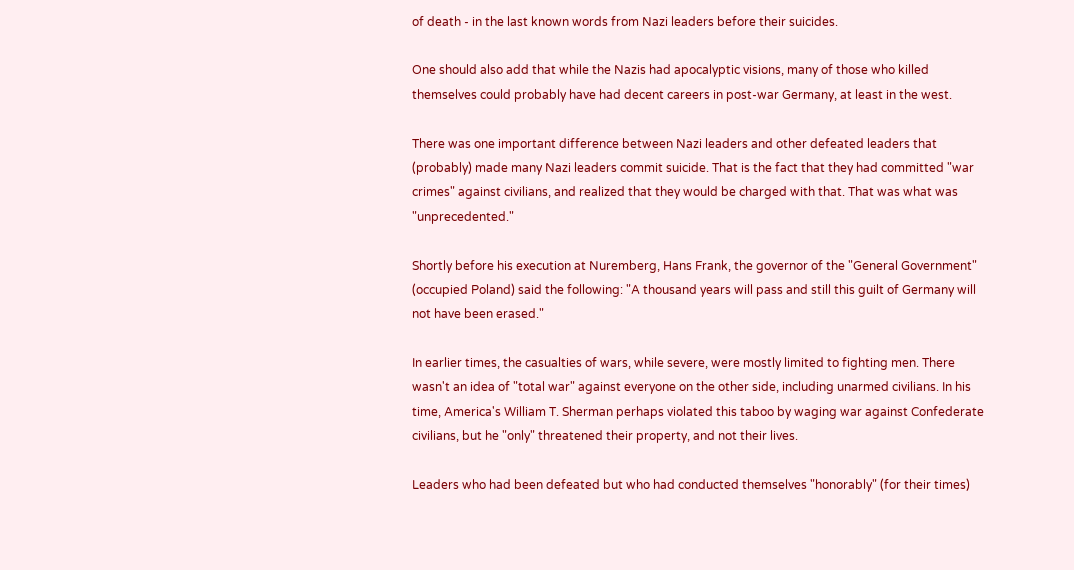of death - in the last known words from Nazi leaders before their suicides.

One should also add that while the Nazis had apocalyptic visions, many of those who killed themselves could probably have had decent careers in post-war Germany, at least in the west.

There was one important difference between Nazi leaders and other defeated leaders that (probably) made many Nazi leaders commit suicide. That is the fact that they had committed "war crimes" against civilians, and realized that they would be charged with that. That was what was "unprecedented."

Shortly before his execution at Nuremberg, Hans Frank, the governor of the "General Government" (occupied Poland) said the following: "A thousand years will pass and still this guilt of Germany will not have been erased."

In earlier times, the casualties of wars, while severe, were mostly limited to fighting men. There wasn't an idea of "total war" against everyone on the other side, including unarmed civilians. In his time, America's William T. Sherman perhaps violated this taboo by waging war against Confederate civilians, but he "only" threatened their property, and not their lives.

Leaders who had been defeated but who had conducted themselves "honorably" (for their times)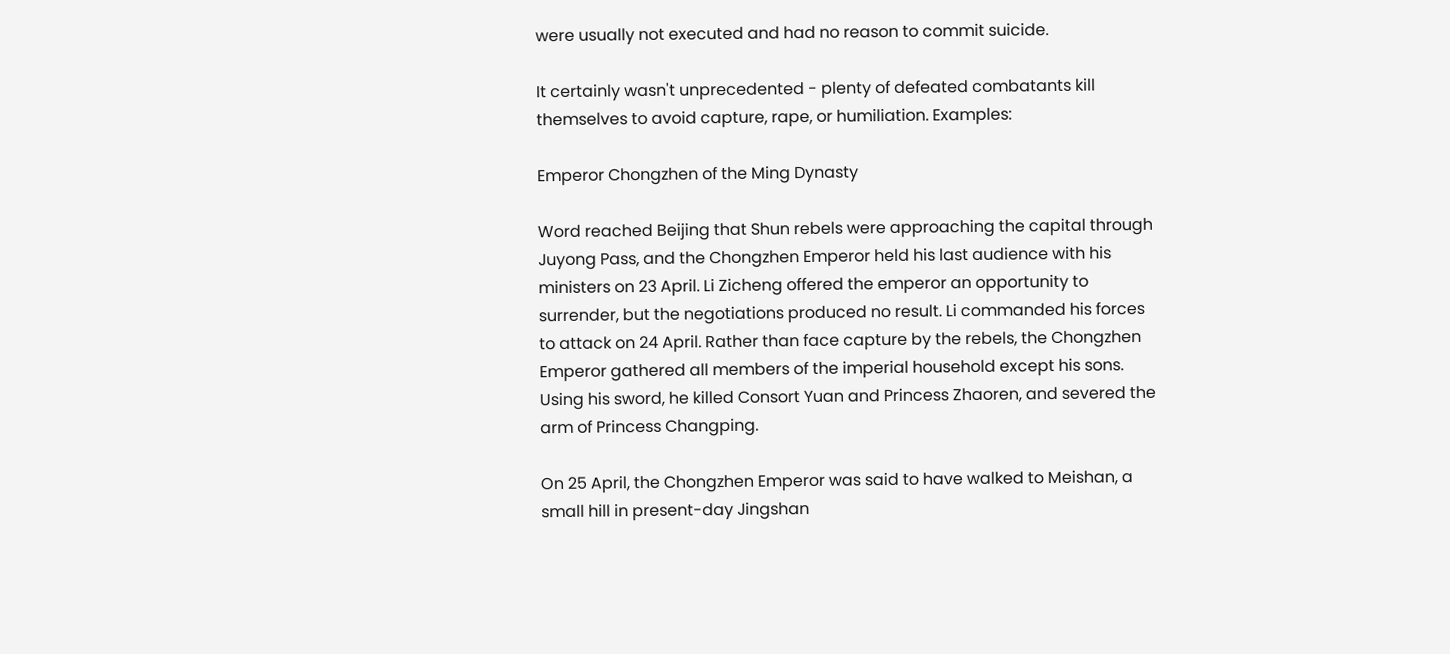were usually not executed and had no reason to commit suicide.

It certainly wasn't unprecedented - plenty of defeated combatants kill themselves to avoid capture, rape, or humiliation. Examples:

Emperor Chongzhen of the Ming Dynasty

Word reached Beijing that Shun rebels were approaching the capital through Juyong Pass, and the Chongzhen Emperor held his last audience with his ministers on 23 April. Li Zicheng offered the emperor an opportunity to surrender, but the negotiations produced no result. Li commanded his forces to attack on 24 April. Rather than face capture by the rebels, the Chongzhen Emperor gathered all members of the imperial household except his sons. Using his sword, he killed Consort Yuan and Princess Zhaoren, and severed the arm of Princess Changping.

On 25 April, the Chongzhen Emperor was said to have walked to Meishan, a small hill in present-day Jingshan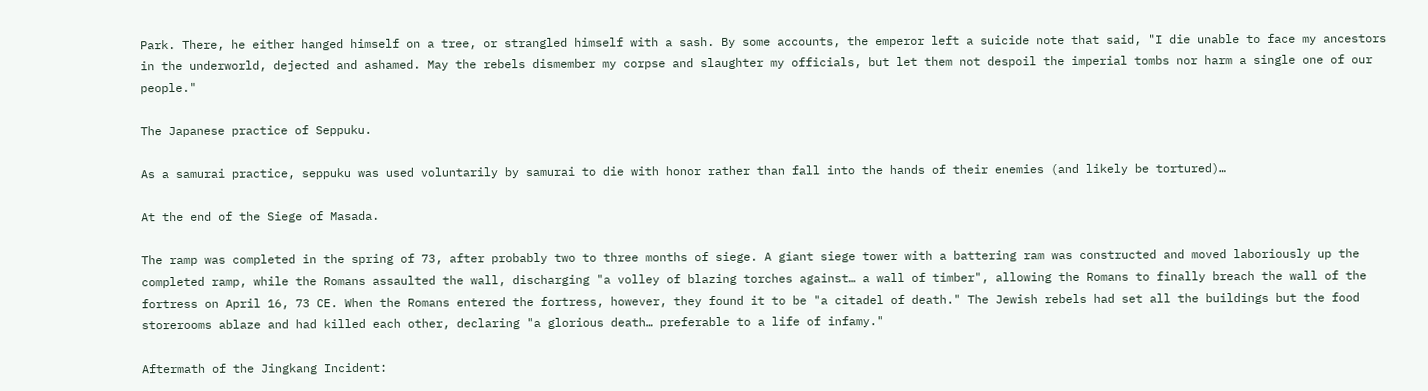Park. There, he either hanged himself on a tree, or strangled himself with a sash. By some accounts, the emperor left a suicide note that said, "I die unable to face my ancestors in the underworld, dejected and ashamed. May the rebels dismember my corpse and slaughter my officials, but let them not despoil the imperial tombs nor harm a single one of our people."

The Japanese practice of Seppuku.

As a samurai practice, seppuku was used voluntarily by samurai to die with honor rather than fall into the hands of their enemies (and likely be tortured)…

At the end of the Siege of Masada.

The ramp was completed in the spring of 73, after probably two to three months of siege. A giant siege tower with a battering ram was constructed and moved laboriously up the completed ramp, while the Romans assaulted the wall, discharging "a volley of blazing torches against… a wall of timber", allowing the Romans to finally breach the wall of the fortress on April 16, 73 CE. When the Romans entered the fortress, however, they found it to be "a citadel of death." The Jewish rebels had set all the buildings but the food storerooms ablaze and had killed each other, declaring "a glorious death… preferable to a life of infamy."

Aftermath of the Jingkang Incident: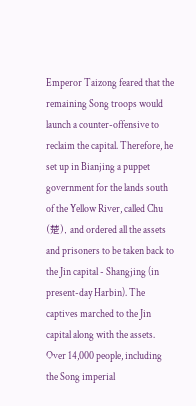Emperor Taizong feared that the remaining Song troops would launch a counter-offensive to reclaim the capital. Therefore, he set up in Bianjing a puppet government for the lands south of the Yellow River, called Chu (楚), and ordered all the assets and prisoners to be taken back to the Jin capital - Shangjing (in present-day Harbin). The captives marched to the Jin capital along with the assets. Over 14,000 people, including the Song imperial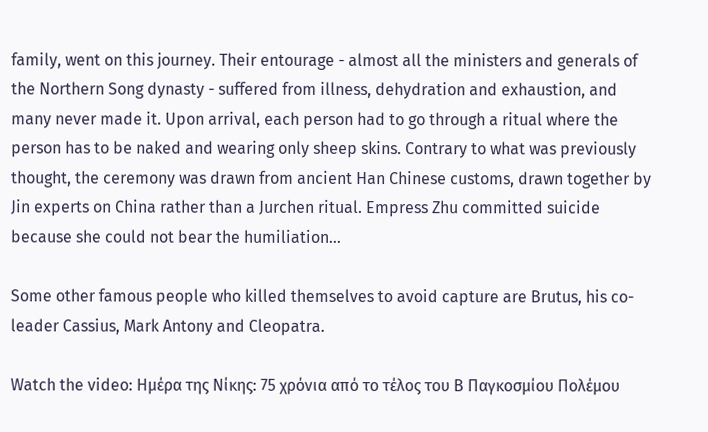family, went on this journey. Their entourage - almost all the ministers and generals of the Northern Song dynasty - suffered from illness, dehydration and exhaustion, and many never made it. Upon arrival, each person had to go through a ritual where the person has to be naked and wearing only sheep skins. Contrary to what was previously thought, the ceremony was drawn from ancient Han Chinese customs, drawn together by Jin experts on China rather than a Jurchen ritual. Empress Zhu committed suicide because she could not bear the humiliation…

Some other famous people who killed themselves to avoid capture are Brutus, his co-leader Cassius, Mark Antony and Cleopatra.

Watch the video: Ημέρα της Νίκης: 75 χρόνια από το τέλος του Β Παγκοσμίου Πολέμου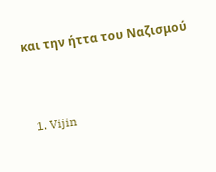και την ήττα του Ναζισμού


  1. Vijin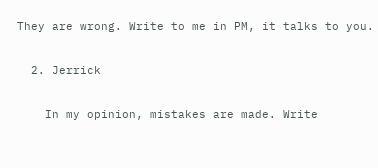They are wrong. Write to me in PM, it talks to you.

  2. Jerrick

    In my opinion, mistakes are made. Write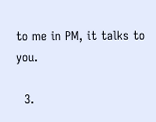to me in PM, it talks to you.

  3.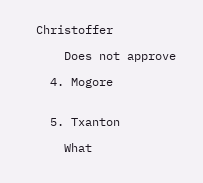Christoffer

    Does not approve

  4. Mogore


  5. Txanton

    What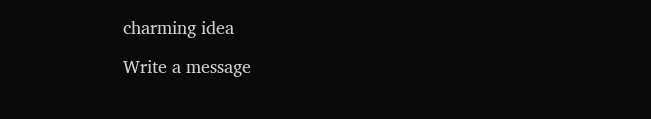charming idea

Write a message